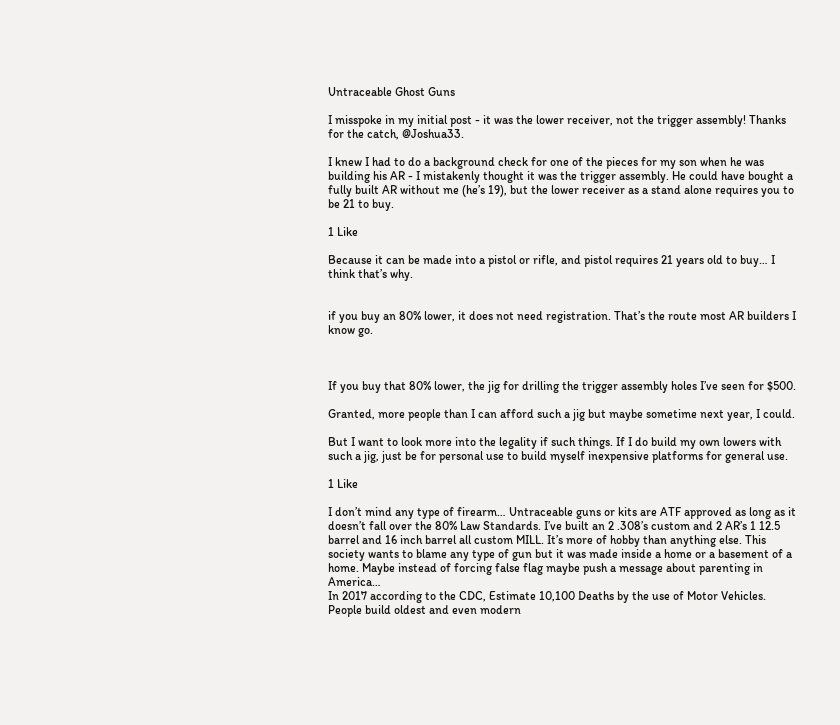Untraceable Ghost Guns

I misspoke in my initial post - it was the lower receiver, not the trigger assembly! Thanks for the catch, @Joshua33.

I knew I had to do a background check for one of the pieces for my son when he was building his AR - I mistakenly thought it was the trigger assembly. He could have bought a fully built AR without me (he’s 19), but the lower receiver as a stand alone requires you to be 21 to buy.

1 Like

Because it can be made into a pistol or rifle, and pistol requires 21 years old to buy… I think that’s why.


if you buy an 80% lower, it does not need registration. That’s the route most AR builders I know go.



If you buy that 80% lower, the jig for drilling the trigger assembly holes I’ve seen for $500.

Granted, more people than I can afford such a jig but maybe sometime next year, I could.

But I want to look more into the legality if such things. If I do build my own lowers with such a jig, just be for personal use to build myself inexpensive platforms for general use.

1 Like

I don’t mind any type of firearm… Untraceable guns or kits are ATF approved as long as it doesn’t fall over the 80% Law Standards. I’ve built an 2 .308’s custom and 2 AR’s 1 12.5 barrel and 16 inch barrel all custom MILL. It’s more of hobby than anything else. This society wants to blame any type of gun but it was made inside a home or a basement of a home. Maybe instead of forcing false flag maybe push a message about parenting in America…
In 2017 according to the CDC, Estimate 10,100 Deaths by the use of Motor Vehicles. People build oldest and even modern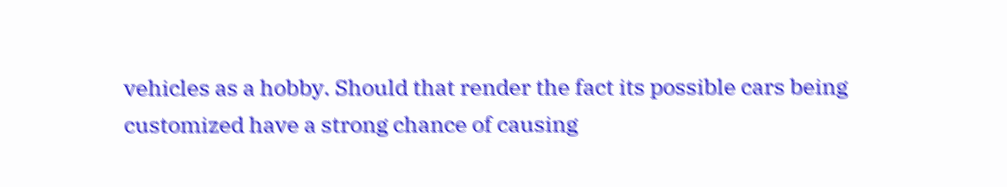vehicles as a hobby. Should that render the fact its possible cars being customized have a strong chance of causing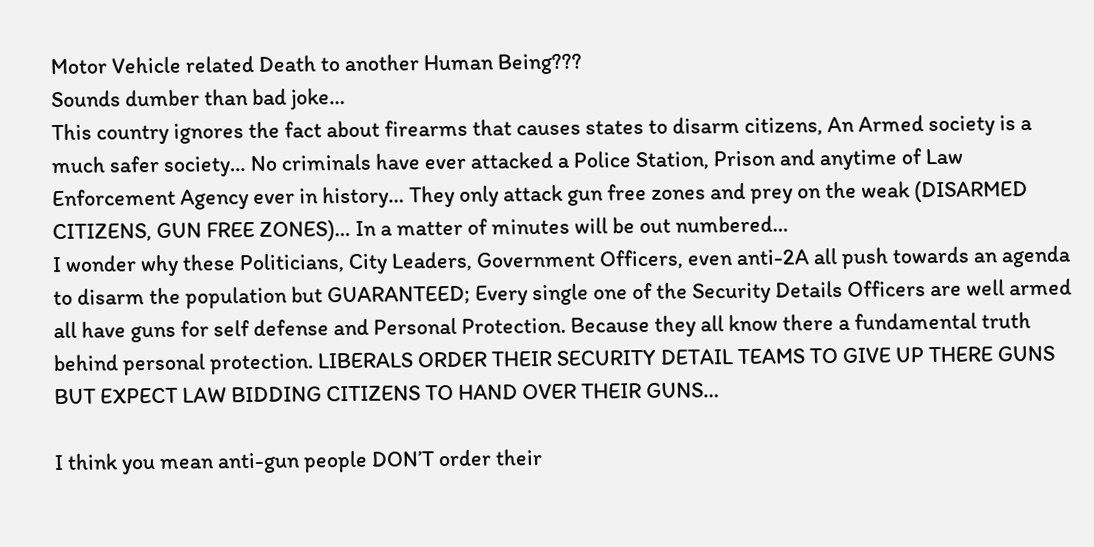Motor Vehicle related Death to another Human Being???
Sounds dumber than bad joke…
This country ignores the fact about firearms that causes states to disarm citizens, An Armed society is a much safer society… No criminals have ever attacked a Police Station, Prison and anytime of Law Enforcement Agency ever in history… They only attack gun free zones and prey on the weak (DISARMED CITIZENS, GUN FREE ZONES)… In a matter of minutes will be out numbered…
I wonder why these Politicians, City Leaders, Government Officers, even anti-2A all push towards an agenda to disarm the population but GUARANTEED; Every single one of the Security Details Officers are well armed all have guns for self defense and Personal Protection. Because they all know there a fundamental truth behind personal protection. LIBERALS ORDER THEIR SECURITY DETAIL TEAMS TO GIVE UP THERE GUNS BUT EXPECT LAW BIDDING CITIZENS TO HAND OVER THEIR GUNS…

I think you mean anti-gun people DON’T order their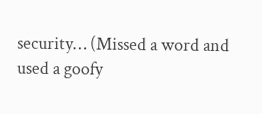security… (Missed a word and used a goofy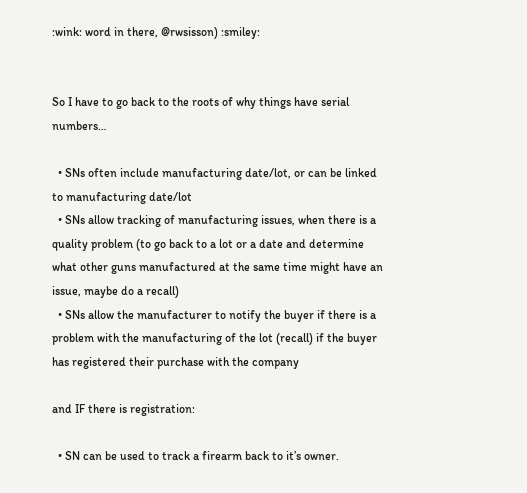:wink: word in there, @rwsisson) :smiley:


So I have to go back to the roots of why things have serial numbers…

  • SNs often include manufacturing date/lot, or can be linked to manufacturing date/lot
  • SNs allow tracking of manufacturing issues, when there is a quality problem (to go back to a lot or a date and determine what other guns manufactured at the same time might have an issue, maybe do a recall)
  • SNs allow the manufacturer to notify the buyer if there is a problem with the manufacturing of the lot (recall) if the buyer has registered their purchase with the company

and IF there is registration:

  • SN can be used to track a firearm back to it’s owner.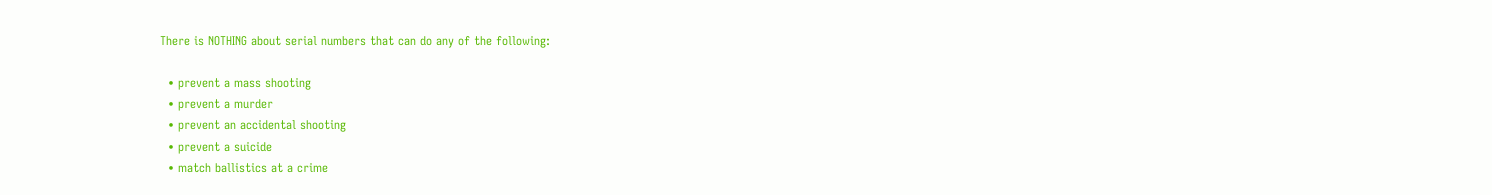There is NOTHING about serial numbers that can do any of the following:

  • prevent a mass shooting
  • prevent a murder
  • prevent an accidental shooting
  • prevent a suicide
  • match ballistics at a crime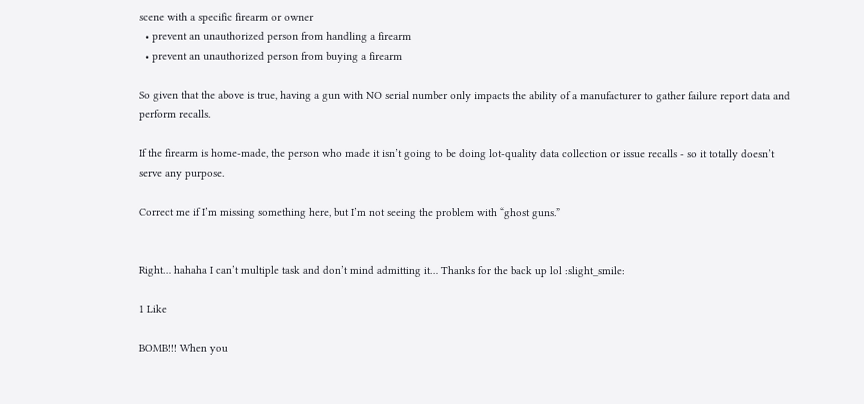scene with a specific firearm or owner
  • prevent an unauthorized person from handling a firearm
  • prevent an unauthorized person from buying a firearm

So given that the above is true, having a gun with NO serial number only impacts the ability of a manufacturer to gather failure report data and perform recalls.

If the firearm is home-made, the person who made it isn’t going to be doing lot-quality data collection or issue recalls - so it totally doesn’t serve any purpose.

Correct me if I’m missing something here, but I’m not seeing the problem with “ghost guns.”


Right… hahaha I can’t multiple task and don’t mind admitting it… Thanks for the back up lol :slight_smile:

1 Like

BOMB!!! When you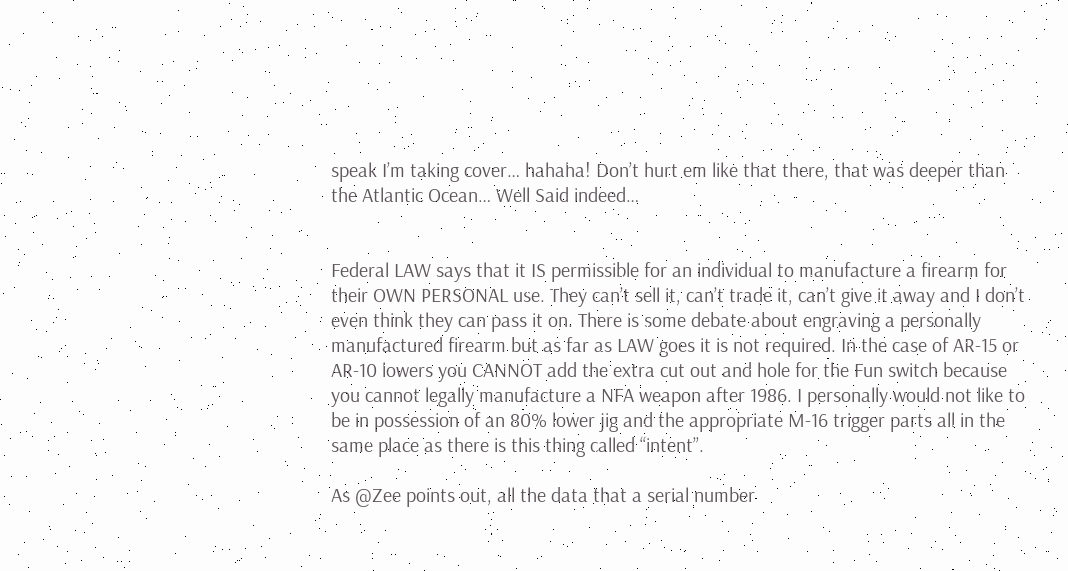speak I’m taking cover… hahaha! Don’t hurt em like that there, that was deeper than the Atlantic Ocean… Well Said indeed…


Federal LAW says that it IS permissible for an individual to manufacture a firearm for their OWN PERSONAL use. They can’t sell it, can’t trade it, can’t give it away and I don’t even think they can pass it on. There is some debate about engraving a personally manufactured firearm but as far as LAW goes it is not required. In the case of AR-15 or AR-10 lowers you CANNOT add the extra cut out and hole for the Fun switch because you cannot legally manufacture a NFA weapon after 1986. I personally would not like to be in possession of an 80% lower jig and the appropriate M-16 trigger parts all in the same place as there is this thing called “intent”.

As @Zee points out, all the data that a serial number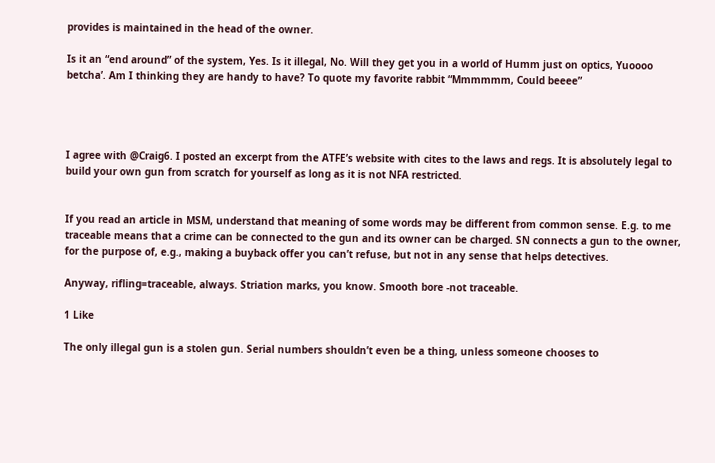provides is maintained in the head of the owner.

Is it an “end around” of the system, Yes. Is it illegal, No. Will they get you in a world of Humm just on optics, Yuoooo betcha’. Am I thinking they are handy to have? To quote my favorite rabbit “Mmmmmm, Could beeee”




I agree with @Craig6. I posted an excerpt from the ATFE’s website with cites to the laws and regs. It is absolutely legal to build your own gun from scratch for yourself as long as it is not NFA restricted.


If you read an article in MSM, understand that meaning of some words may be different from common sense. E.g. to me traceable means that a crime can be connected to the gun and its owner can be charged. SN connects a gun to the owner, for the purpose of, e.g., making a buyback offer you can’t refuse, but not in any sense that helps detectives.

Anyway, rifling=traceable, always. Striation marks, you know. Smooth bore -not traceable.

1 Like

The only illegal gun is a stolen gun. Serial numbers shouldn’t even be a thing, unless someone chooses to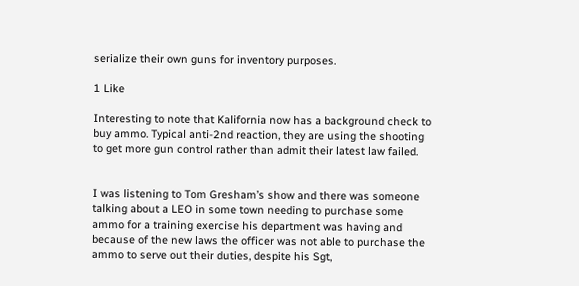serialize their own guns for inventory purposes.

1 Like

Interesting to note that Kalifornia now has a background check to buy ammo. Typical anti-2nd reaction, they are using the shooting to get more gun control rather than admit their latest law failed.


I was listening to Tom Gresham’s show and there was someone talking about a LEO in some town needing to purchase some ammo for a training exercise his department was having and because of the new laws the officer was not able to purchase the ammo to serve out their duties, despite his Sgt,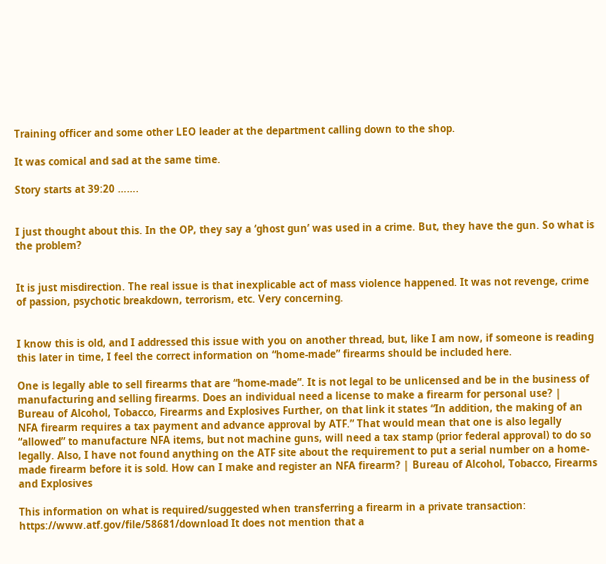Training officer and some other LEO leader at the department calling down to the shop.

It was comical and sad at the same time.

Story starts at 39:20 …….


I just thought about this. In the OP, they say a ‘ghost gun’ was used in a crime. But, they have the gun. So what is the problem?


It is just misdirection. The real issue is that inexplicable act of mass violence happened. It was not revenge, crime of passion, psychotic breakdown, terrorism, etc. Very concerning.


I know this is old, and I addressed this issue with you on another thread, but, like I am now, if someone is reading this later in time, I feel the correct information on “home-made” firearms should be included here.

One is legally able to sell firearms that are “home-made”. It is not legal to be unlicensed and be in the business of manufacturing and selling firearms. Does an individual need a license to make a firearm for personal use? | Bureau of Alcohol, Tobacco, Firearms and Explosives Further, on that link it states “In addition, the making of an NFA firearm requires a tax payment and advance approval by ATF.” That would mean that one is also legally “allowed” to manufacture NFA items, but not machine guns, will need a tax stamp (prior federal approval) to do so legally. Also, I have not found anything on the ATF site about the requirement to put a serial number on a home-made firearm before it is sold. How can I make and register an NFA firearm? | Bureau of Alcohol, Tobacco, Firearms and Explosives

This information on what is required/suggested when transferring a firearm in a private transaction: https://www.atf.gov/file/58681/download It does not mention that a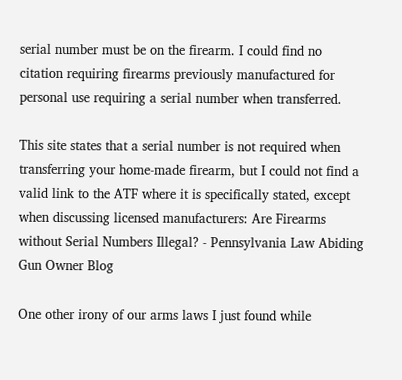serial number must be on the firearm. I could find no citation requiring firearms previously manufactured for personal use requiring a serial number when transferred.

This site states that a serial number is not required when transferring your home-made firearm, but I could not find a valid link to the ATF where it is specifically stated, except when discussing licensed manufacturers: Are Firearms without Serial Numbers Illegal? - Pennsylvania Law Abiding Gun Owner Blog

One other irony of our arms laws I just found while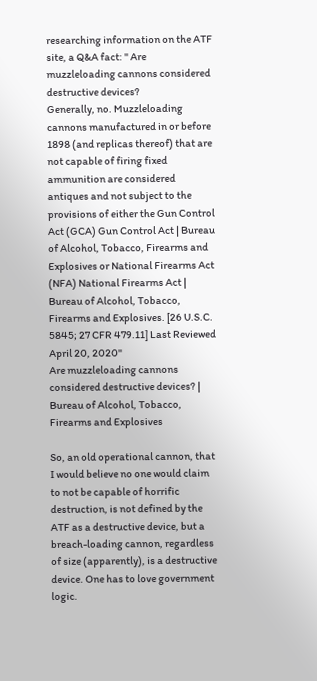researching information on the ATF site, a Q&A fact: " Are muzzleloading cannons considered destructive devices?
Generally, no. Muzzleloading cannons manufactured in or before 1898 (and replicas thereof) that are not capable of firing fixed ammunition are considered antiques and not subject to the provisions of either the Gun Control Act (GCA) Gun Control Act | Bureau of Alcohol, Tobacco, Firearms and Explosives or National Firearms Act (NFA) National Firearms Act | Bureau of Alcohol, Tobacco, Firearms and Explosives. [26 U.S.C. 5845; 27 CFR 479.11] Last Reviewed April 20, 2020"
Are muzzleloading cannons considered destructive devices? | Bureau of Alcohol, Tobacco, Firearms and Explosives

So, an old operational cannon, that I would believe no one would claim to not be capable of horrific destruction, is not defined by the ATF as a destructive device, but a breach-loading cannon, regardless of size (apparently), is a destructive device. One has to love government logic.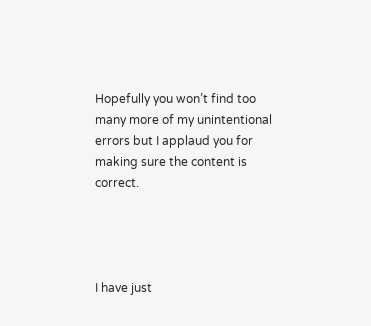Hopefully you won’t find too many more of my unintentional errors but I applaud you for making sure the content is correct.




I have just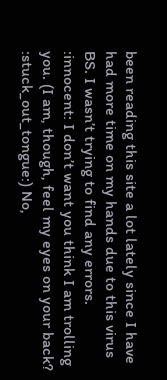been reading this site a lot lately since I have had more time on my hands due to this virus BS. I wasn’t trying to find any errors. :innocent: I don’t want you think I am trolling you. (I am, though, feel my eyes on your back? :stuck_out_tongue:) No,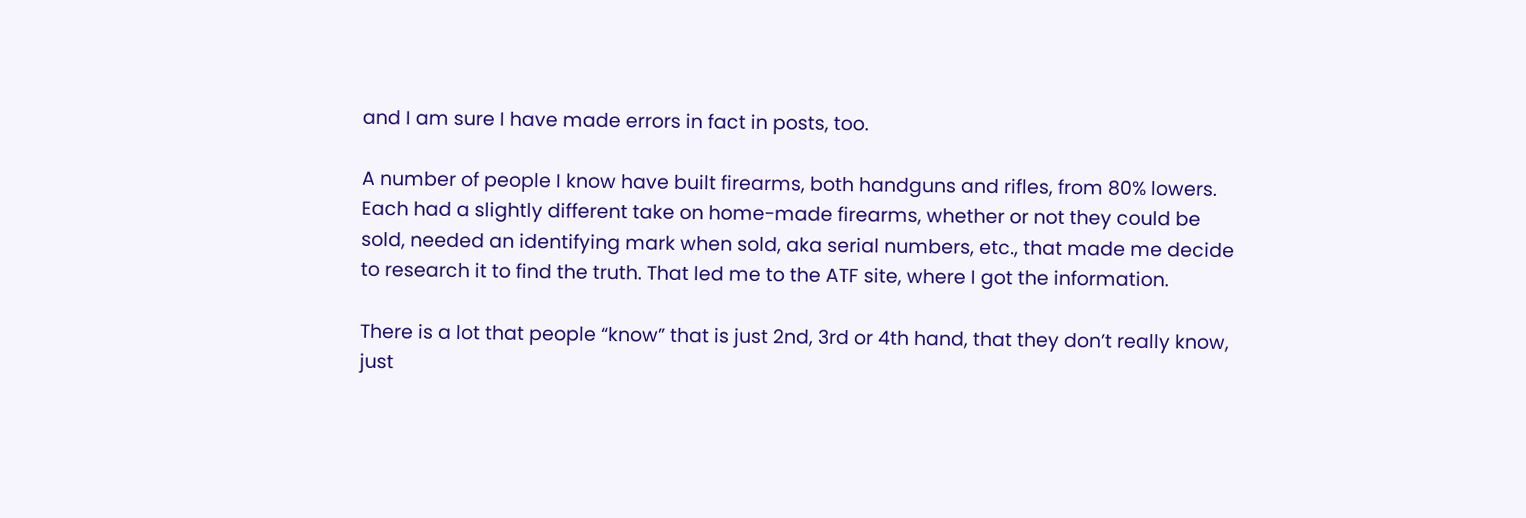and I am sure I have made errors in fact in posts, too.

A number of people I know have built firearms, both handguns and rifles, from 80% lowers. Each had a slightly different take on home-made firearms, whether or not they could be sold, needed an identifying mark when sold, aka serial numbers, etc., that made me decide to research it to find the truth. That led me to the ATF site, where I got the information.

There is a lot that people “know” that is just 2nd, 3rd or 4th hand, that they don’t really know, just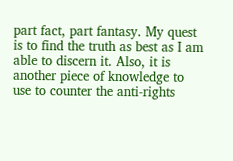part fact, part fantasy. My quest is to find the truth as best as I am able to discern it. Also, it is another piece of knowledge to use to counter the anti-rights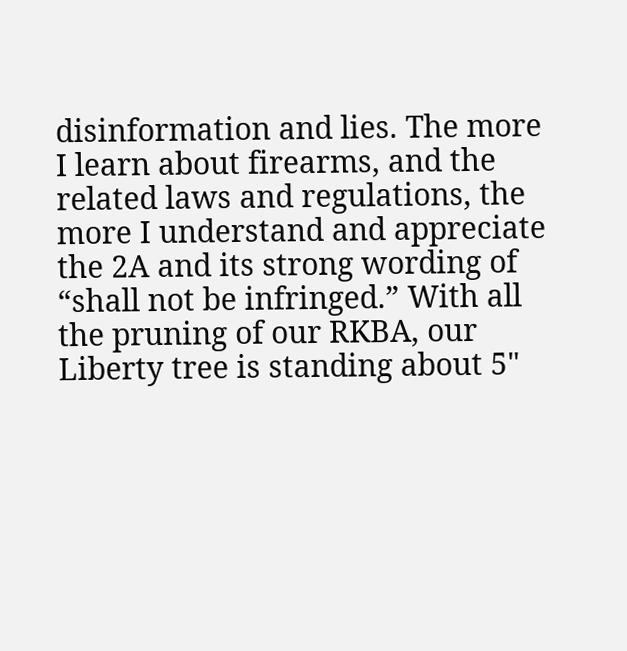disinformation and lies. The more I learn about firearms, and the related laws and regulations, the more I understand and appreciate the 2A and its strong wording of “shall not be infringed.” With all the pruning of our RKBA, our Liberty tree is standing about 5"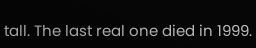tall. The last real one died in 1999.